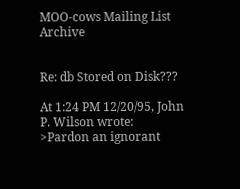MOO-cows Mailing List Archive


Re: db Stored on Disk???

At 1:24 PM 12/20/95, John P. Wilson wrote:
>Pardon an ignorant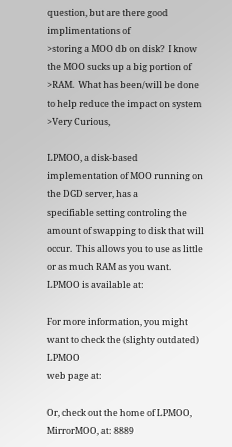question, but are there good implimentations of
>storing a MOO db on disk?  I know the MOO sucks up a big portion of
>RAM.  What has been/will be done to help reduce the impact on system
>Very Curious,

LPMOO, a disk-based implementation of MOO running on the DGD server, has a
specifiable setting controling the amount of swapping to disk that will
occur.  This allows you to use as little or as much RAM as you want.
LPMOO is available at:

For more information, you might want to check the (slighty outdated) LPMOO
web page at:

Or, check out the home of LPMOO, MirrorMOO, at: 8889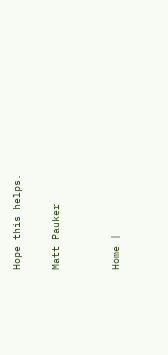Hope this helps.

Matt Pauker


Home |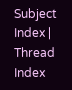Subject Index | Thread Index